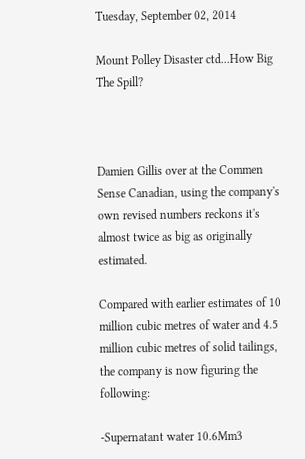Tuesday, September 02, 2014

Mount Polley Disaster ctd...How Big The Spill?



Damien Gillis over at the Commen Sense Canadian, using the company's own revised numbers reckons it's almost twice as big as originally estimated.

Compared with earlier estimates of 10 million cubic metres of water and 4.5 million cubic metres of solid tailings, the company is now figuring the following:

-Supernatant water 10.6Mm3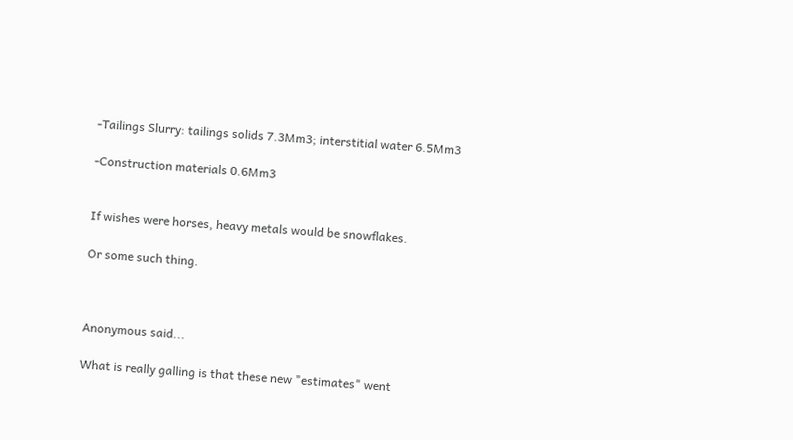-Tailings Slurry: tailings solids 7.3Mm3; interstitial water 6.5Mm3

-Construction materials 0.6Mm3


If wishes were horses, heavy metals would be snowflakes.

Or some such thing.



Anonymous said...

What is really galling is that these new "estimates" went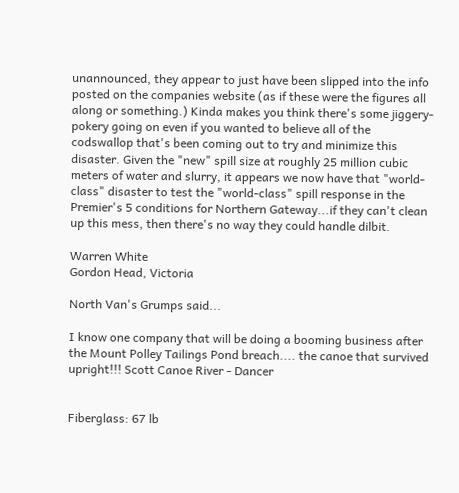unannounced, they appear to just have been slipped into the info posted on the companies website (as if these were the figures all along or something.) Kinda makes you think there's some jiggery-pokery going on even if you wanted to believe all of the codswallop that's been coming out to try and minimize this disaster. Given the "new" spill size at roughly 25 million cubic meters of water and slurry, it appears we now have that "world-class" disaster to test the "world-class" spill response in the Premier's 5 conditions for Northern Gateway...if they can't clean up this mess, then there's no way they could handle dilbit.

Warren White
Gordon Head, Victoria

North Van's Grumps said...

I know one company that will be doing a booming business after the Mount Polley Tailings Pond breach.... the canoe that survived upright!!! Scott Canoe River - Dancer


Fiberglass: 67 lb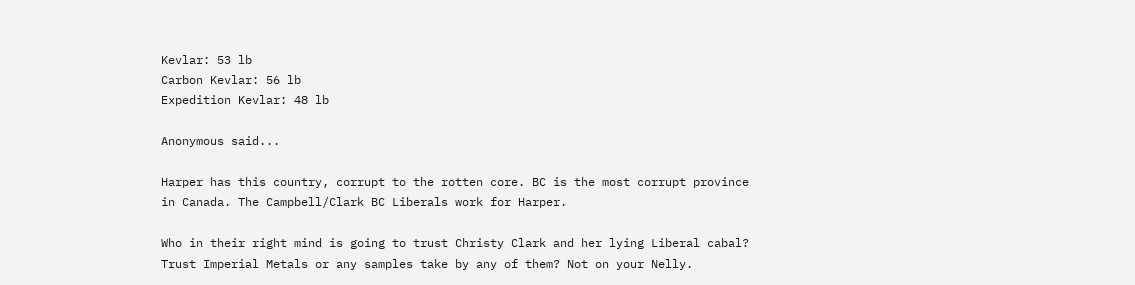Kevlar: 53 lb
Carbon Kevlar: 56 lb
Expedition Kevlar: 48 lb

Anonymous said...

Harper has this country, corrupt to the rotten core. BC is the most corrupt province in Canada. The Campbell/Clark BC Liberals work for Harper.

Who in their right mind is going to trust Christy Clark and her lying Liberal cabal? Trust Imperial Metals or any samples take by any of them? Not on your Nelly.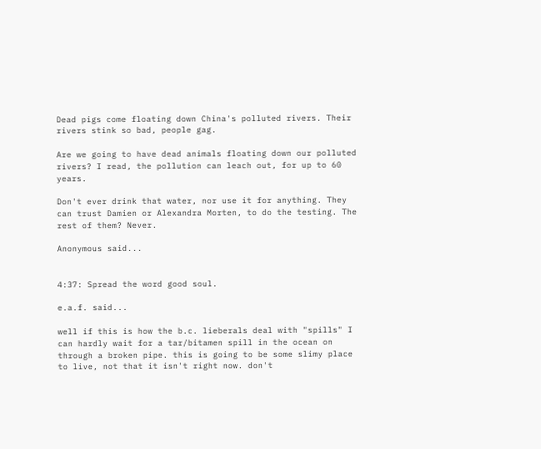Dead pigs come floating down China's polluted rivers. Their rivers stink so bad, people gag.

Are we going to have dead animals floating down our polluted rivers? I read, the pollution can leach out, for up to 60 years.

Don't ever drink that water, nor use it for anything. They can trust Damien or Alexandra Morten, to do the testing. The rest of them? Never.

Anonymous said...


4:37: Spread the word good soul.

e.a.f. said...

well if this is how the b.c. lieberals deal with "spills" I can hardly wait for a tar/bitamen spill in the ocean on through a broken pipe. this is going to be some slimy place to live, not that it isn't right now. don't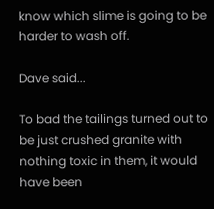know which slime is going to be harder to wash off.

Dave said...

To bad the tailings turned out to be just crushed granite with nothing toxic in them, it would have been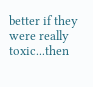better if they were really toxic...then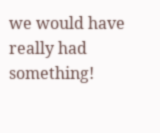we would have really had something!